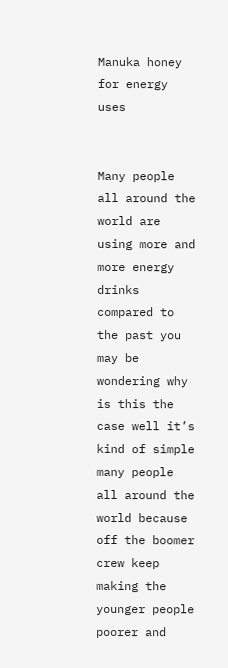Manuka honey for energy uses


Many people all around the world are using more and more energy drinks compared to the past you may be wondering why is this the case well it’s kind of simple many people all around the world because off the boomer crew keep making the younger people poorer and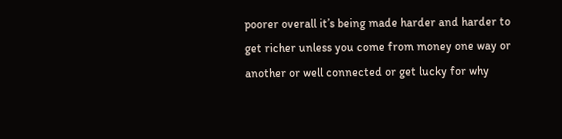poorer overall it’s being made harder and harder to get richer unless you come from money one way or another or well connected or get lucky for why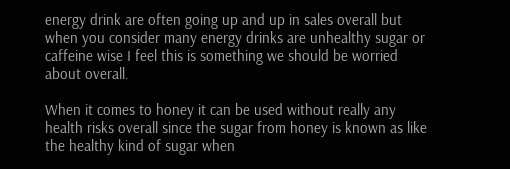energy drink are often going up and up in sales overall but when you consider many energy drinks are unhealthy sugar or caffeine wise I feel this is something we should be worried about overall.

When it comes to honey it can be used without really any health risks overall since the sugar from honey is known as like the healthy kind of sugar when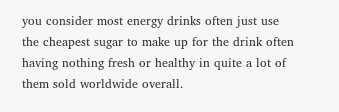you consider most energy drinks often just use the cheapest sugar to make up for the drink often having nothing fresh or healthy in quite a lot of them sold worldwide overall.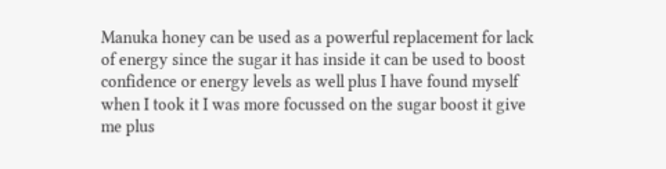Manuka honey can be used as a powerful replacement for lack of energy since the sugar it has inside it can be used to boost confidence or energy levels as well plus I have found myself when I took it I was more focussed on the sugar boost it give me plus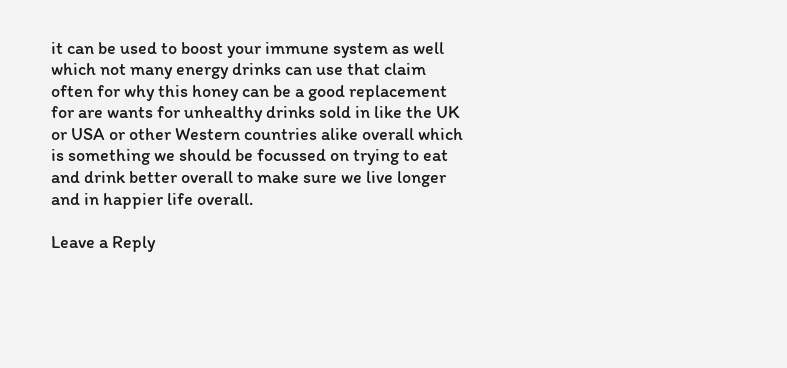it can be used to boost your immune system as well which not many energy drinks can use that claim often for why this honey can be a good replacement for are wants for unhealthy drinks sold in like the UK or USA or other Western countries alike overall which is something we should be focussed on trying to eat and drink better overall to make sure we live longer and in happier life overall.

Leave a Reply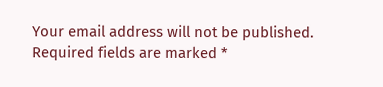Your email address will not be published. Required fields are marked *